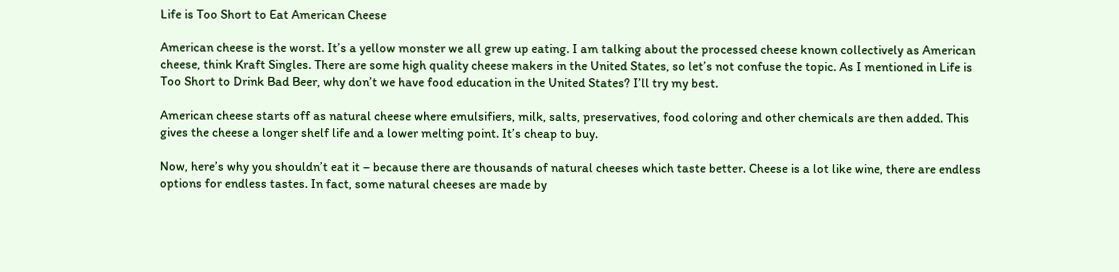Life is Too Short to Eat American Cheese

American cheese is the worst. It’s a yellow monster we all grew up eating. I am talking about the processed cheese known collectively as American cheese, think Kraft Singles. There are some high quality cheese makers in the United States, so let’s not confuse the topic. As I mentioned in Life is Too Short to Drink Bad Beer, why don’t we have food education in the United States? I’ll try my best.

American cheese starts off as natural cheese where emulsifiers, milk, salts, preservatives, food coloring and other chemicals are then added. This gives the cheese a longer shelf life and a lower melting point. It’s cheap to buy.

Now, here’s why you shouldn’t eat it – because there are thousands of natural cheeses which taste better. Cheese is a lot like wine, there are endless options for endless tastes. In fact, some natural cheeses are made by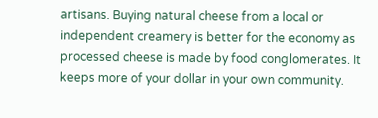artisans. Buying natural cheese from a local or independent creamery is better for the economy as processed cheese is made by food conglomerates. It keeps more of your dollar in your own community.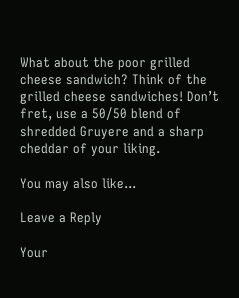What about the poor grilled cheese sandwich? Think of the grilled cheese sandwiches! Don’t fret, use a 50/50 blend of shredded Gruyere and a sharp cheddar of your liking.

You may also like...

Leave a Reply

Your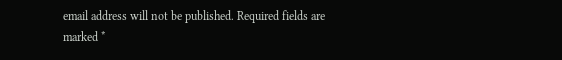email address will not be published. Required fields are marked *